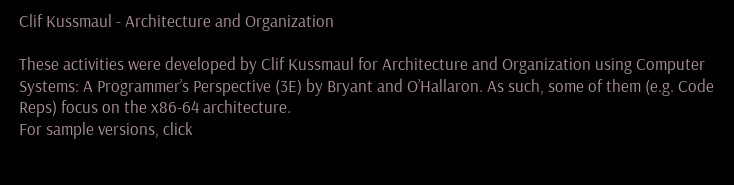Clif Kussmaul - Architecture and Organization

These activities were developed by Clif Kussmaul for Architecture and Organization using Computer Systems: A Programmer’s Perspective (3E) by Bryant and O’Hallaron. As such, some of them (e.g. Code Reps) focus on the x86-64 architecture.
For sample versions, click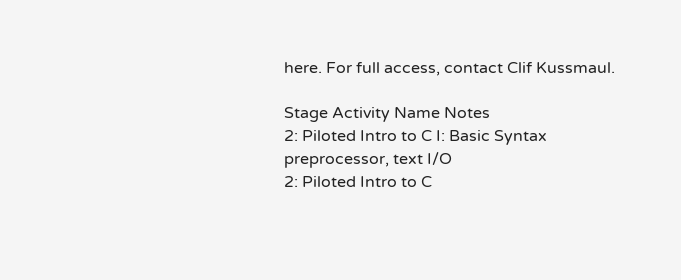here. For full access, contact Clif Kussmaul.

Stage Activity Name Notes
2: Piloted Intro to C I: Basic Syntax preprocessor, text I/O
2: Piloted Intro to C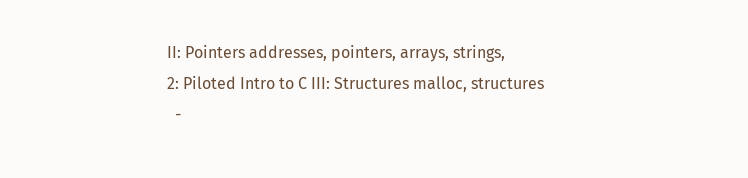II: Pointers addresses, pointers, arrays, strings,
2: Piloted Intro to C III: Structures malloc, structures
  -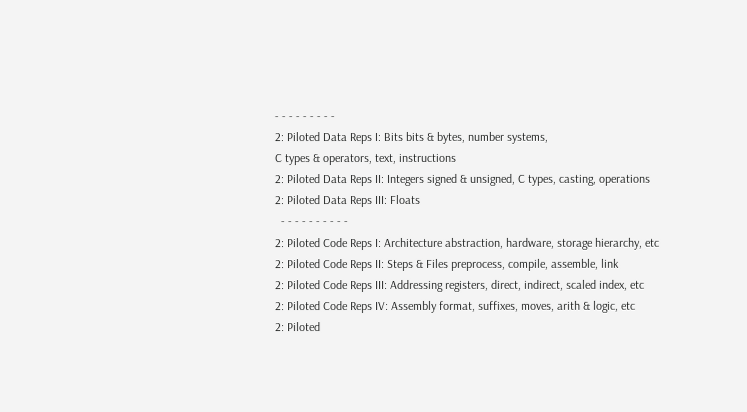- - - - - - - - -
2: Piloted Data Reps I: Bits bits & bytes, number systems,
C types & operators, text, instructions
2: Piloted Data Reps II: Integers signed & unsigned, C types, casting, operations
2: Piloted Data Reps III: Floats
  - - - - - - - - - -
2: Piloted Code Reps I: Architecture abstraction, hardware, storage hierarchy, etc
2: Piloted Code Reps II: Steps & Files preprocess, compile, assemble, link
2: Piloted Code Reps III: Addressing registers, direct, indirect, scaled index, etc
2: Piloted Code Reps IV: Assembly format, suffixes, moves, arith & logic, etc
2: Piloted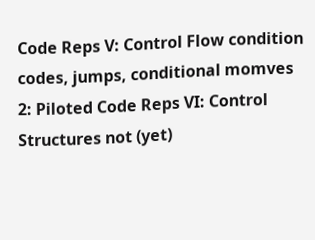Code Reps V: Control Flow condition codes, jumps, conditional momves
2: Piloted Code Reps VI: Control Structures not (yet)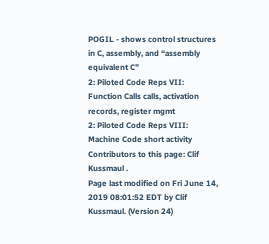POGIL - shows control structures
in C, assembly, and “assembly equivalent C”
2: Piloted Code Reps VII: Function Calls calls, activation records, register mgmt
2: Piloted Code Reps VIII: Machine Code short activity
Contributors to this page: Clif Kussmaul .
Page last modified on Fri June 14, 2019 08:01:52 EDT by Clif Kussmaul. (Version 24)